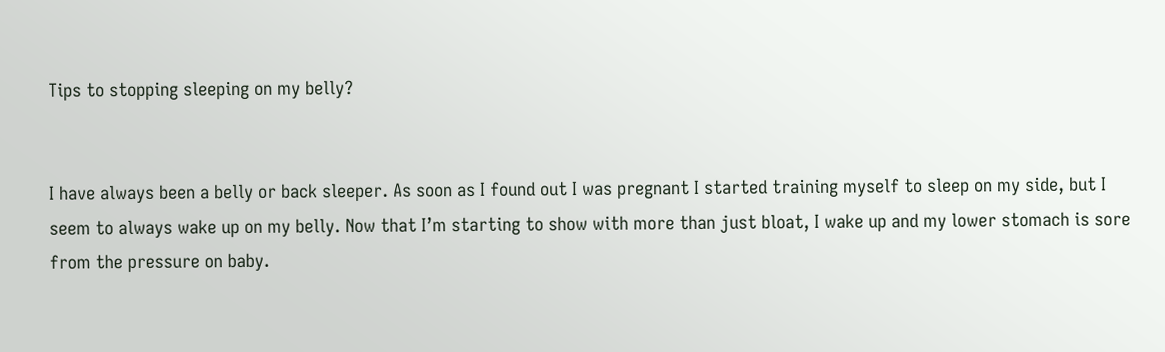Tips to stopping sleeping on my belly?


I have always been a belly or back sleeper. As soon as I found out I was pregnant I started training myself to sleep on my side, but I seem to always wake up on my belly. Now that I’m starting to show with more than just bloat, I wake up and my lower stomach is sore from the pressure on baby.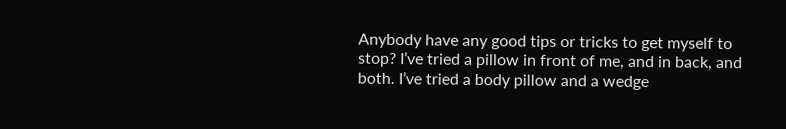Anybody have any good tips or tricks to get myself to stop? I’ve tried a pillow in front of me, and in back, and both. I’ve tried a body pillow and a wedge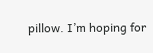pillow. I’m hoping for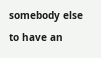somebody else to have an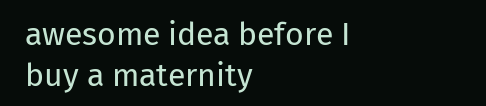awesome idea before I buy a maternity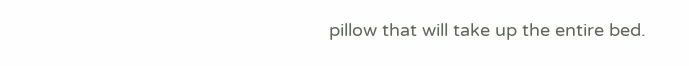pillow that will take up the entire bed.